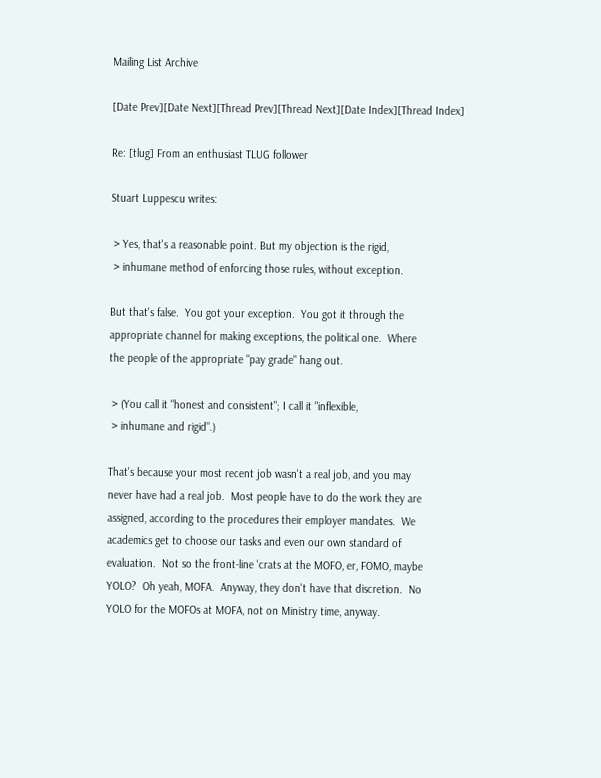Mailing List Archive

[Date Prev][Date Next][Thread Prev][Thread Next][Date Index][Thread Index]

Re: [tlug] From an enthusiast TLUG follower

Stuart Luppescu writes:

 > Yes, that's a reasonable point. But my objection is the rigid,
 > inhumane method of enforcing those rules, without exception.

But that's false.  You got your exception.  You got it through the
appropriate channel for making exceptions, the political one.  Where
the people of the appropriate "pay grade" hang out.

 > (You call it "honest and consistent"; I call it "inflexible,
 > inhumane and rigid".)

That's because your most recent job wasn't a real job, and you may
never have had a real job.  Most people have to do the work they are
assigned, according to the procedures their employer mandates.  We
academics get to choose our tasks and even our own standard of
evaluation.  Not so the front-line 'crats at the MOFO, er, FOMO, maybe
YOLO?  Oh yeah, MOFA.  Anyway, they don't have that discretion.  No
YOLO for the MOFOs at MOFA, not on Ministry time, anyway.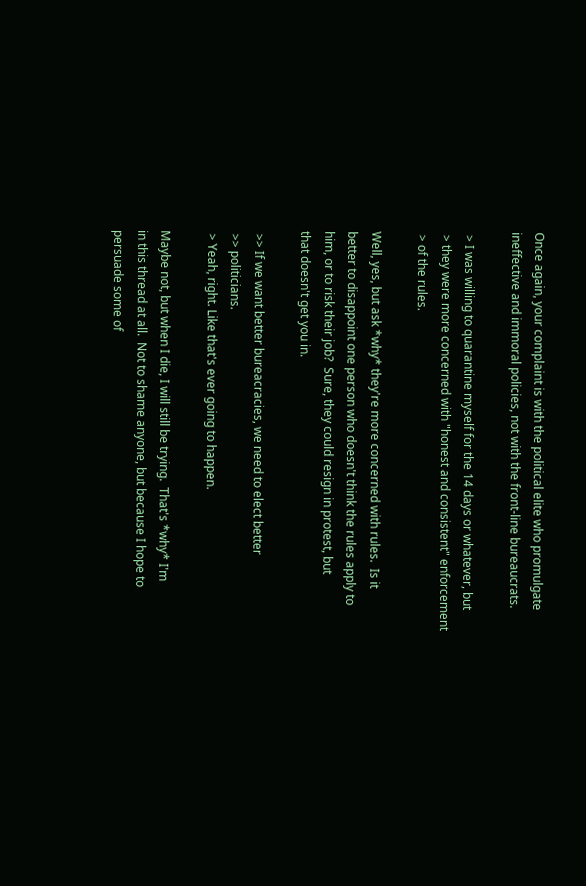Once again, your complaint is with the political elite who promulgate
ineffective and immoral policies, not with the front-line bureaucrats.

 > I was willing to quarantine myself for the 14 days or whatever, but
 > they were more concerned with "honest and consistent" enforcement
 > of the rules.

Well, yes, but ask *why* they're more concerned with rules.  Is it
better to disappoint one person who doesn't think the rules apply to
him, or to risk their job?  Sure, they could resign in protest, but
that doesn't get you in.

 >> If we want better bureacracies, we need to elect better
 >> politicians.
 > Yeah, right. Like that's ever going to happen.

Maybe not, but when I die, I will still be trying.  That's *why* I'm
in this thread at all.  Not to shame anyone, but because I hope to
persuade some of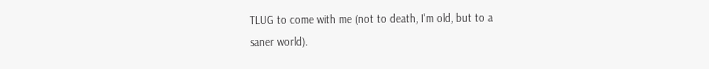TLUG to come with me (not to death, I'm old, but to a
saner world).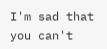I'm sad that you can't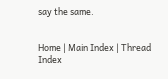say the same.


Home | Main Index | Thread Index